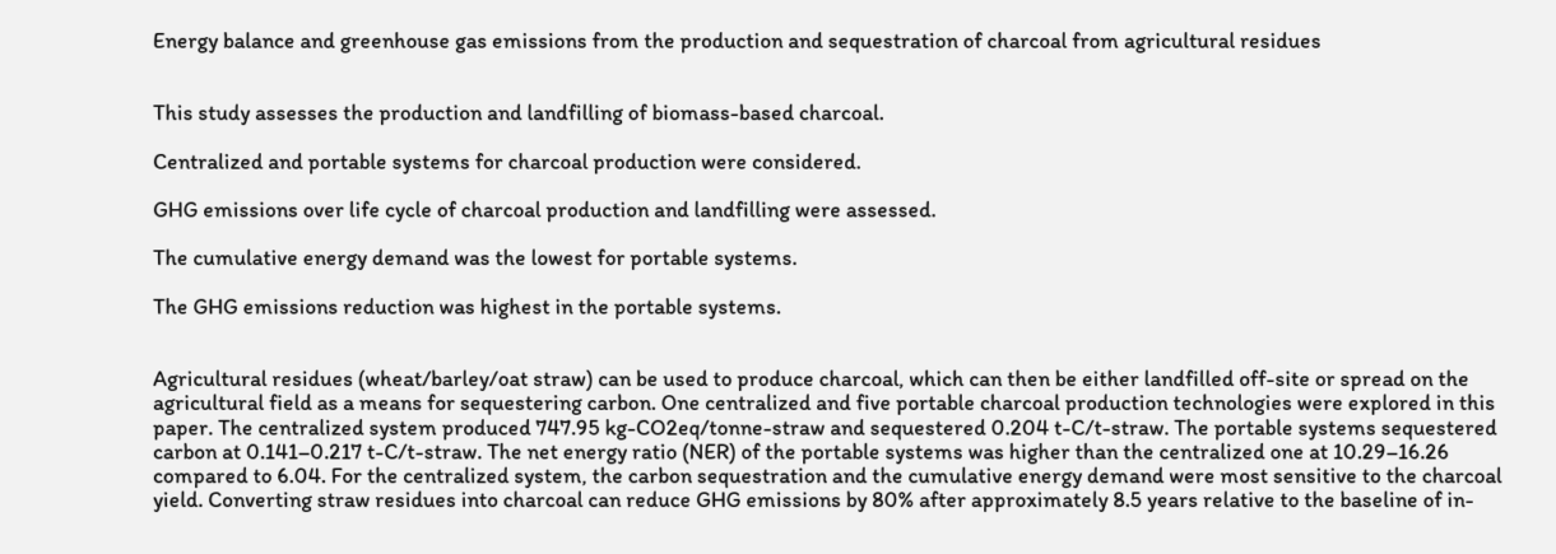Energy balance and greenhouse gas emissions from the production and sequestration of charcoal from agricultural residues


This study assesses the production and landfilling of biomass-based charcoal.

Centralized and portable systems for charcoal production were considered.

GHG emissions over life cycle of charcoal production and landfilling were assessed.

The cumulative energy demand was the lowest for portable systems.

The GHG emissions reduction was highest in the portable systems.


Agricultural residues (wheat/barley/oat straw) can be used to produce charcoal, which can then be either landfilled off-site or spread on the agricultural field as a means for sequestering carbon. One centralized and five portable charcoal production technologies were explored in this paper. The centralized system produced 747.95 kg-CO2eq/tonne-straw and sequestered 0.204 t-C/t-straw. The portable systems sequestered carbon at 0.141–0.217 t-C/t-straw. The net energy ratio (NER) of the portable systems was higher than the centralized one at 10.29–16.26 compared to 6.04. For the centralized system, the carbon sequestration and the cumulative energy demand were most sensitive to the charcoal yield. Converting straw residues into charcoal can reduce GHG emissions by 80% after approximately 8.5 years relative to the baseline of in-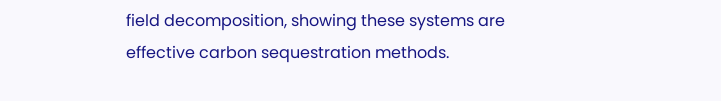field decomposition, showing these systems are effective carbon sequestration methods.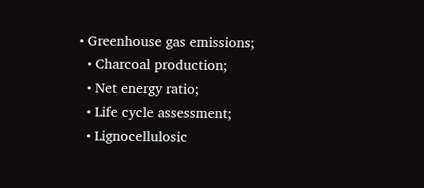• Greenhouse gas emissions;
  • Charcoal production;
  • Net energy ratio;
  • Life cycle assessment;
  • Lignocellulosic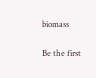biomass

Be the first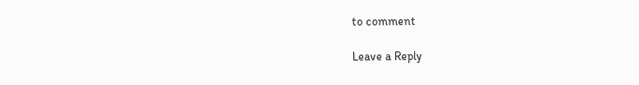to comment

Leave a Reply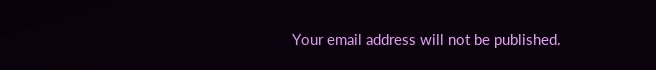Your email address will not be published.